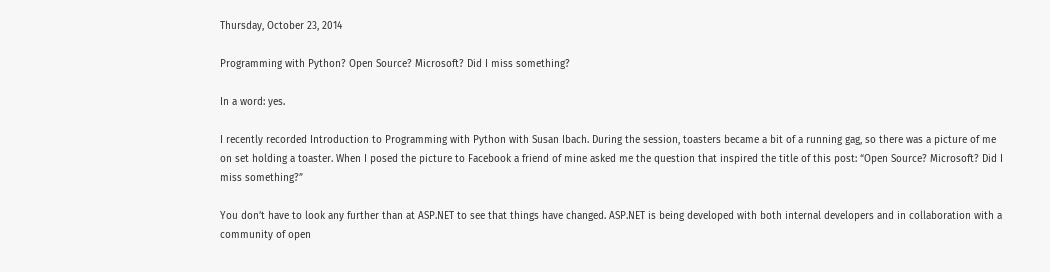Thursday, October 23, 2014

Programming with Python? Open Source? Microsoft? Did I miss something?

In a word: yes.

I recently recorded Introduction to Programming with Python with Susan Ibach. During the session, toasters became a bit of a running gag, so there was a picture of me on set holding a toaster. When I posed the picture to Facebook a friend of mine asked me the question that inspired the title of this post: “Open Source? Microsoft? Did I miss something?”

You don’t have to look any further than at ASP.NET to see that things have changed. ASP.NET is being developed with both internal developers and in collaboration with a community of open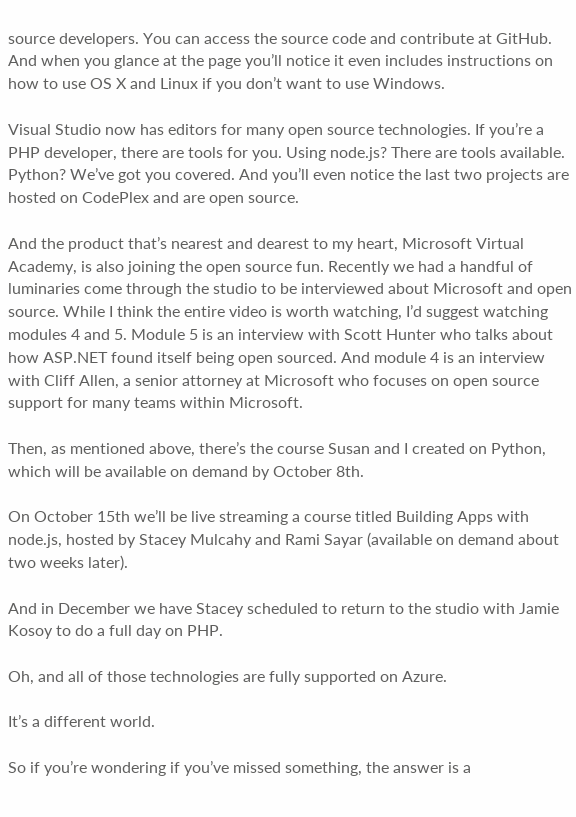source developers. You can access the source code and contribute at GitHub. And when you glance at the page you’ll notice it even includes instructions on how to use OS X and Linux if you don’t want to use Windows.

Visual Studio now has editors for many open source technologies. If you’re a PHP developer, there are tools for you. Using node.js? There are tools available. Python? We’ve got you covered. And you’ll even notice the last two projects are hosted on CodePlex and are open source.

And the product that’s nearest and dearest to my heart, Microsoft Virtual Academy, is also joining the open source fun. Recently we had a handful of luminaries come through the studio to be interviewed about Microsoft and open source. While I think the entire video is worth watching, I’d suggest watching modules 4 and 5. Module 5 is an interview with Scott Hunter who talks about how ASP.NET found itself being open sourced. And module 4 is an interview with Cliff Allen, a senior attorney at Microsoft who focuses on open source support for many teams within Microsoft.

Then, as mentioned above, there’s the course Susan and I created on Python, which will be available on demand by October 8th.

On October 15th we’ll be live streaming a course titled Building Apps with node.js, hosted by Stacey Mulcahy and Rami Sayar (available on demand about two weeks later).

And in December we have Stacey scheduled to return to the studio with Jamie Kosoy to do a full day on PHP.

Oh, and all of those technologies are fully supported on Azure.

It’s a different world.

So if you’re wondering if you’ve missed something, the answer is a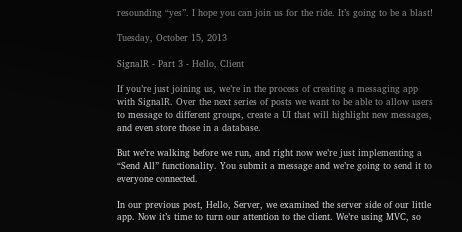resounding “yes”. I hope you can join us for the ride. It’s going to be a blast!

Tuesday, October 15, 2013

SignalR - Part 3 - Hello, Client

If you’re just joining us, we’re in the process of creating a messaging app with SignalR. Over the next series of posts we want to be able to allow users to message to different groups, create a UI that will highlight new messages, and even store those in a database.

But we’re walking before we run, and right now we’re just implementing a “Send All” functionality. You submit a message and we’re going to send it to everyone connected.

In our previous post, Hello, Server, we examined the server side of our little app. Now it’s time to turn our attention to the client. We’re using MVC, so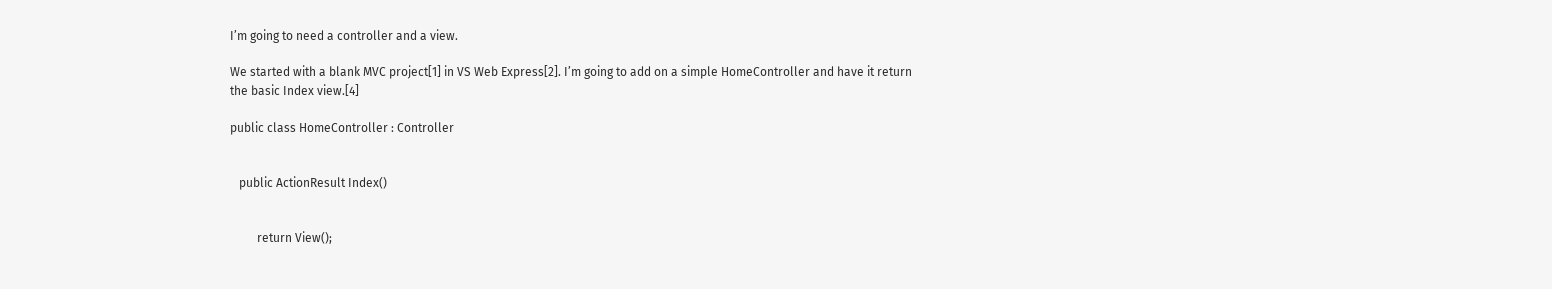I’m going to need a controller and a view.

We started with a blank MVC project[1] in VS Web Express[2]. I’m going to add on a simple HomeController and have it return the basic Index view.[4]

public class HomeController : Controller


   public ActionResult Index()


         return View();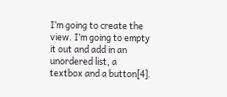I’m going to create the view. I’m going to empty it out and add in an unordered list, a textbox and a button[4].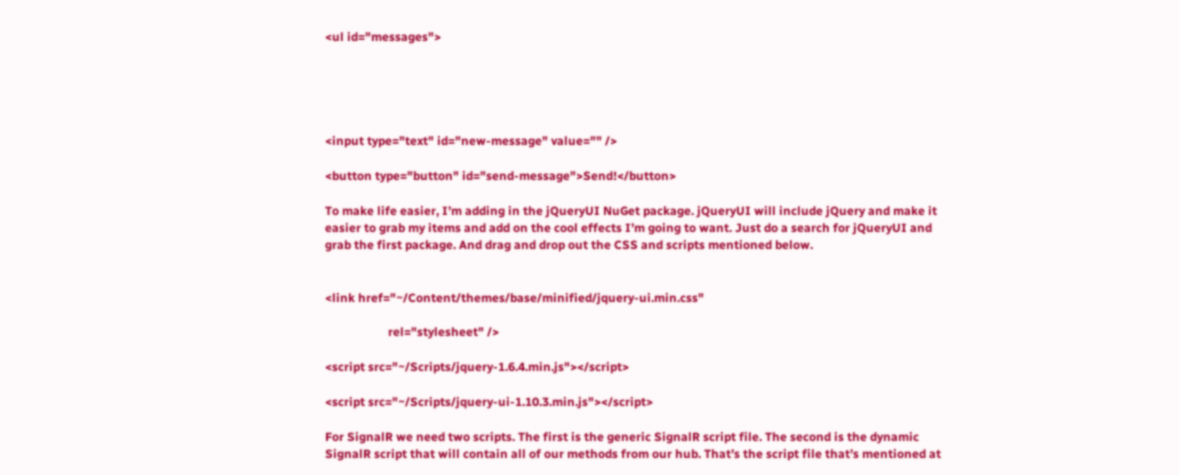<ul id="messages">





<input type="text" id="new-message" value="" />

<button type="button" id="send-message">Send!</button>

To make life easier, I’m adding in the jQueryUI NuGet package. jQueryUI will include jQuery and make it easier to grab my items and add on the cool effects I’m going to want. Just do a search for jQueryUI and grab the first package. And drag and drop out the CSS and scripts mentioned below.


<link href="~/Content/themes/base/minified/jquery-ui.min.css"

                     rel="stylesheet" />

<script src="~/Scripts/jquery-1.6.4.min.js"></script>

<script src="~/Scripts/jquery-ui-1.10.3.min.js"></script>

For SignalR we need two scripts. The first is the generic SignalR script file. The second is the dynamic SignalR script that will contain all of our methods from our hub. That’s the script file that’s mentioned at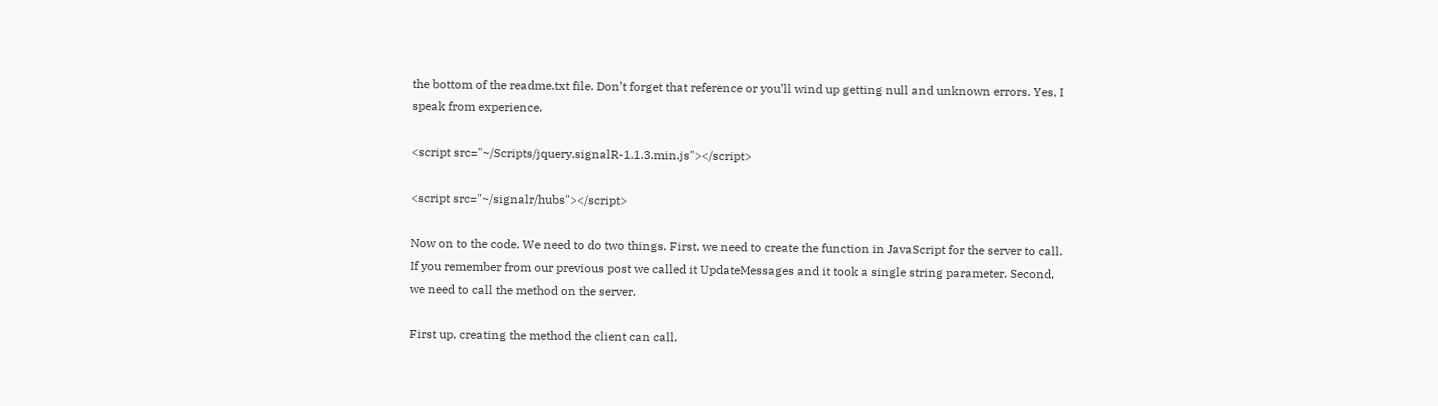the bottom of the readme.txt file. Don’t forget that reference or you’ll wind up getting null and unknown errors. Yes, I speak from experience.

<script src="~/Scripts/jquery.signalR-1.1.3.min.js"></script>

<script src="~/signalr/hubs"></script>

Now on to the code. We need to do two things. First, we need to create the function in JavaScript for the server to call. If you remember from our previous post we called it UpdateMessages and it took a single string parameter. Second, we need to call the method on the server.

First up, creating the method the client can call.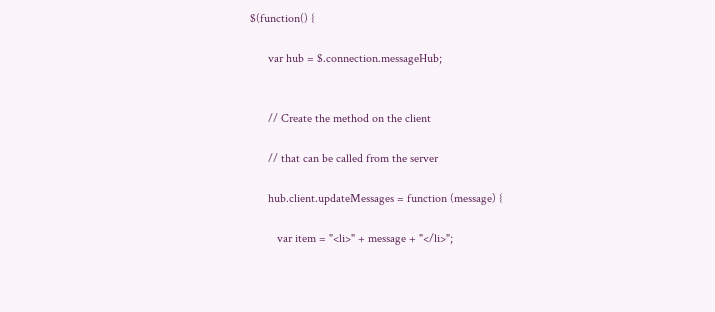$(function() {

      var hub = $.connection.messageHub;


      // Create the method on the client

      // that can be called from the server

      hub.client.updateMessages = function (message) {

         var item = "<li>" + message + "</li>";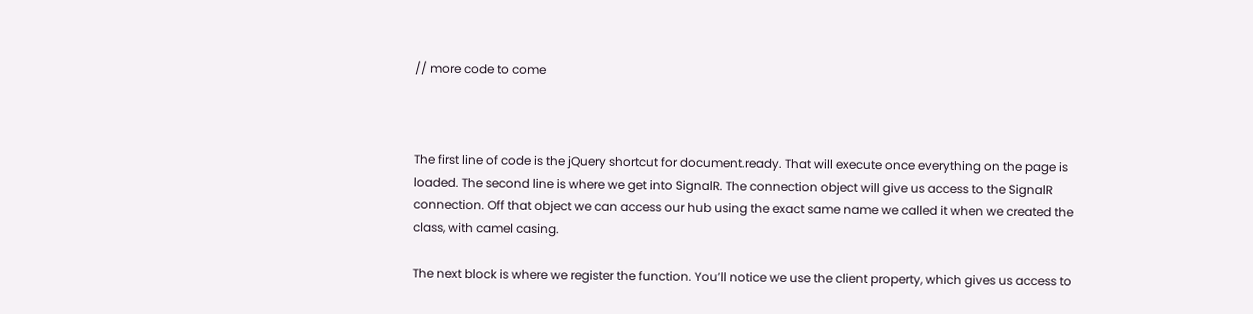// more code to come



The first line of code is the jQuery shortcut for document.ready. That will execute once everything on the page is loaded. The second line is where we get into SignalR. The connection object will give us access to the SignalR connection. Off that object we can access our hub using the exact same name we called it when we created the class, with camel casing.

The next block is where we register the function. You’ll notice we use the client property, which gives us access to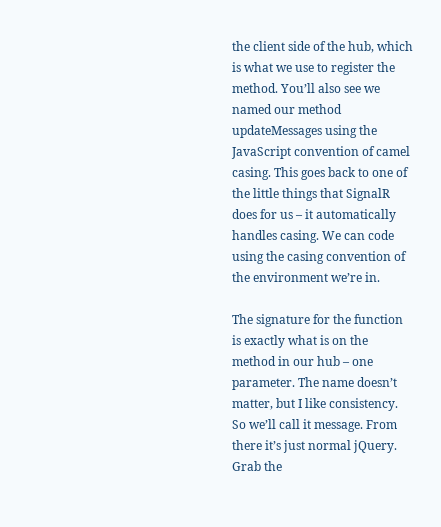the client side of the hub, which is what we use to register the method. You’ll also see we named our method updateMessages using the JavaScript convention of camel casing. This goes back to one of the little things that SignalR does for us – it automatically handles casing. We can code using the casing convention of the environment we’re in.

The signature for the function is exactly what is on the method in our hub – one parameter. The name doesn’t matter, but I like consistency. So we’ll call it message. From there it’s just normal jQuery. Grab the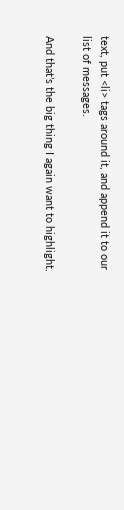text, put <li> tags around it, and append it to our list of messages.

And that’s the big thing I again want to highlight.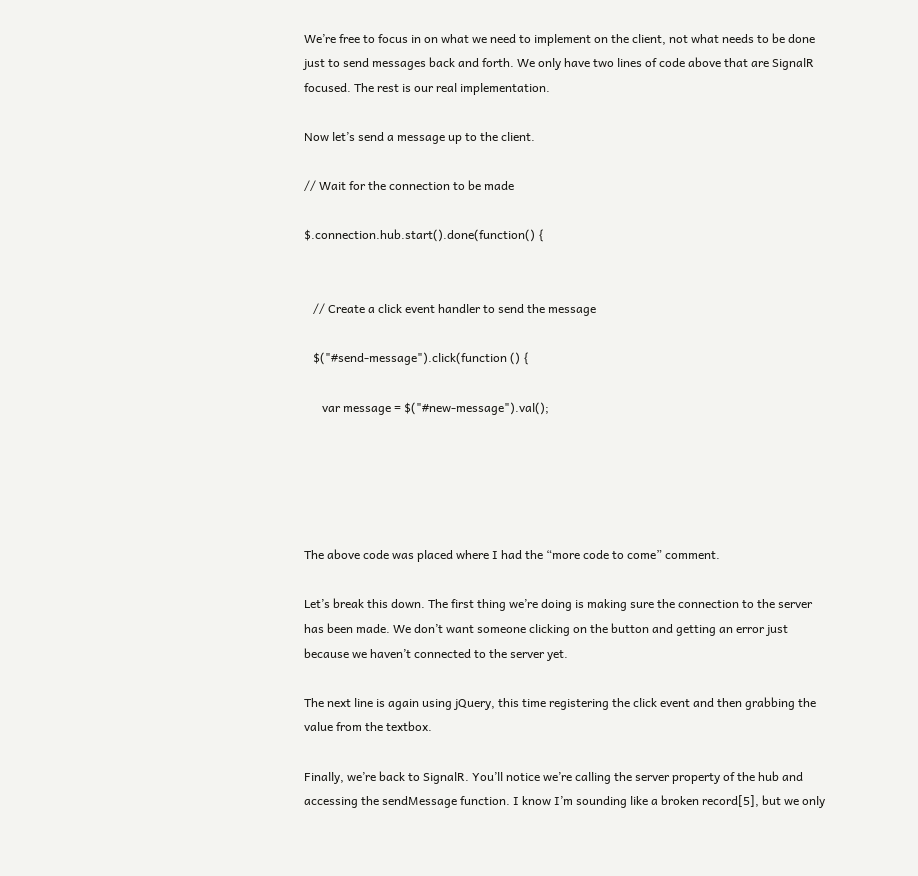We’re free to focus in on what we need to implement on the client, not what needs to be done just to send messages back and forth. We only have two lines of code above that are SignalR focused. The rest is our real implementation.

Now let’s send a message up to the client.

// Wait for the connection to be made

$.connection.hub.start().done(function() {


   // Create a click event handler to send the message

   $("#send-message").click(function () {

      var message = $("#new-message").val();





The above code was placed where I had the “more code to come” comment.

Let’s break this down. The first thing we’re doing is making sure the connection to the server has been made. We don’t want someone clicking on the button and getting an error just because we haven’t connected to the server yet.

The next line is again using jQuery, this time registering the click event and then grabbing the value from the textbox.

Finally, we’re back to SignalR. You’ll notice we’re calling the server property of the hub and accessing the sendMessage function. I know I’m sounding like a broken record[5], but we only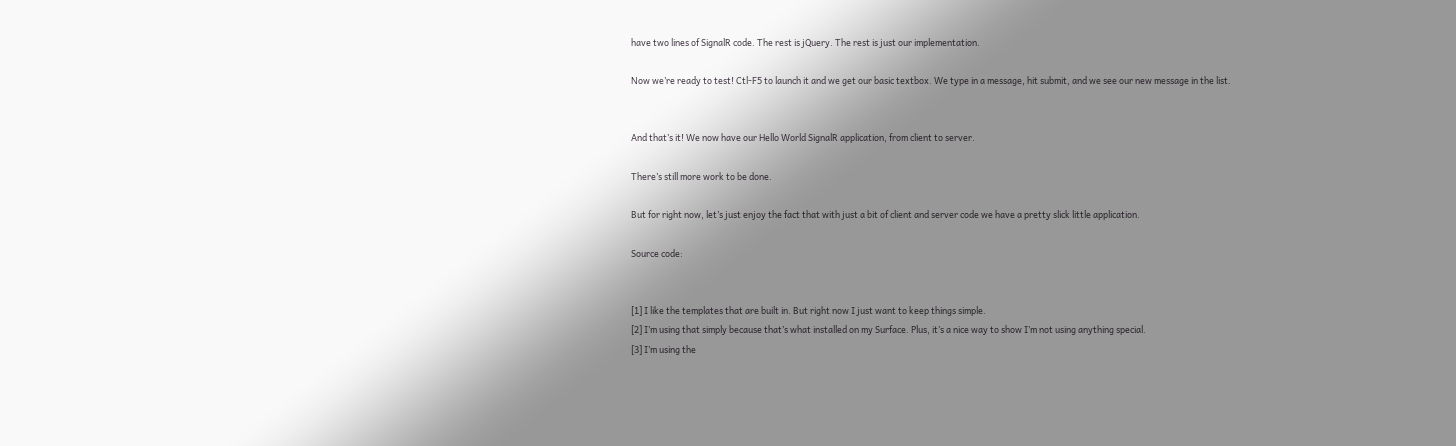have two lines of SignalR code. The rest is jQuery. The rest is just our implementation.

Now we’re ready to test! Ctl-F5 to launch it and we get our basic textbox. We type in a message, hit submit, and we see our new message in the list.


And that’s it! We now have our Hello World SignalR application, from client to server.

There’s still more work to be done.

But for right now, let’s just enjoy the fact that with just a bit of client and server code we have a pretty slick little application.

Source code:


[1] I like the templates that are built in. But right now I just want to keep things simple.
[2] I’m using that simply because that’s what installed on my Surface. Plus, it’s a nice way to show I’m not using anything special.
[3] I’m using the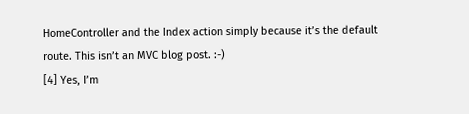HomeController and the Index action simply because it’s the default route. This isn’t an MVC blog post. :-)
[4] Yes, I’m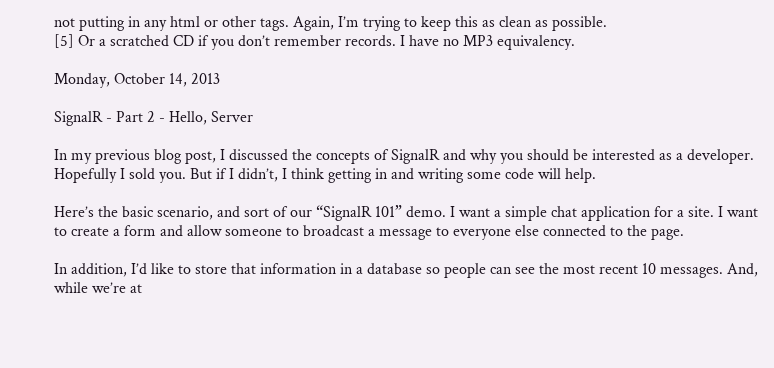not putting in any html or other tags. Again, I’m trying to keep this as clean as possible.
[5] Or a scratched CD if you don’t remember records. I have no MP3 equivalency.

Monday, October 14, 2013

SignalR - Part 2 - Hello, Server

In my previous blog post, I discussed the concepts of SignalR and why you should be interested as a developer. Hopefully I sold you. But if I didn’t, I think getting in and writing some code will help.

Here’s the basic scenario, and sort of our “SignalR 101” demo. I want a simple chat application for a site. I want to create a form and allow someone to broadcast a message to everyone else connected to the page.

In addition, I’d like to store that information in a database so people can see the most recent 10 messages. And, while we’re at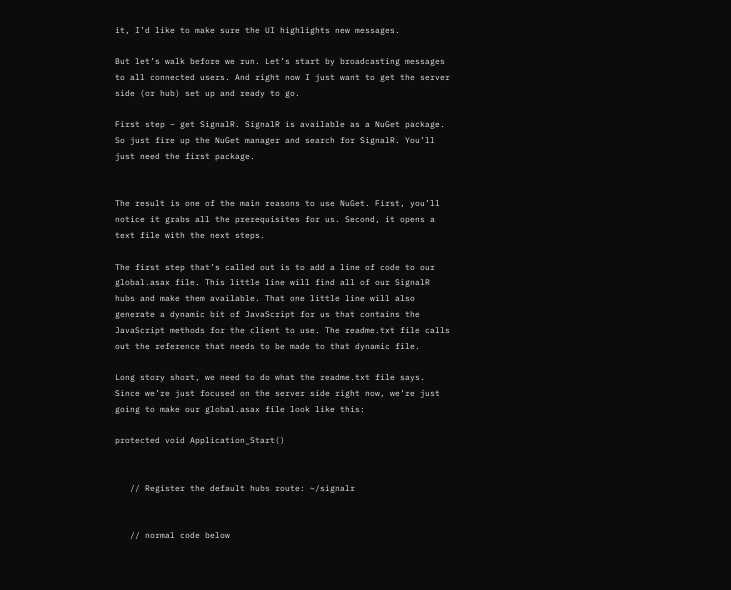it, I’d like to make sure the UI highlights new messages.

But let’s walk before we run. Let’s start by broadcasting messages to all connected users. And right now I just want to get the server side (or hub) set up and ready to go.

First step – get SignalR. SignalR is available as a NuGet package. So just fire up the NuGet manager and search for SignalR. You’ll just need the first package.


The result is one of the main reasons to use NuGet. First, you’ll notice it grabs all the prerequisites for us. Second, it opens a text file with the next steps.

The first step that’s called out is to add a line of code to our global.asax file. This little line will find all of our SignalR hubs and make them available. That one little line will also generate a dynamic bit of JavaScript for us that contains the JavaScript methods for the client to use. The readme.txt file calls out the reference that needs to be made to that dynamic file.

Long story short, we need to do what the readme.txt file says. Since we’re just focused on the server side right now, we’re just going to make our global.asax file look like this:

protected void Application_Start()


   // Register the default hubs route: ~/signalr


   // normal code below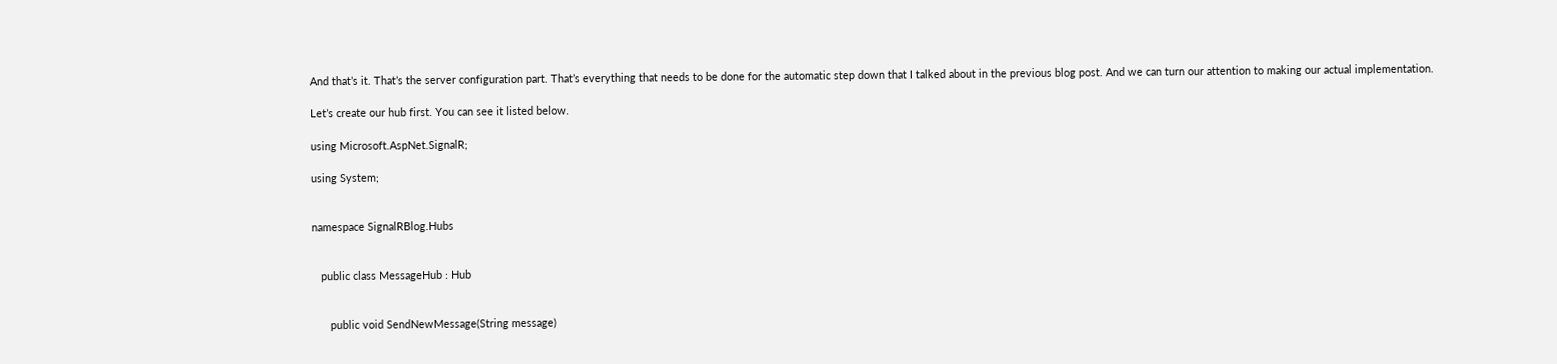And that’s it. That’s the server configuration part. That’s everything that needs to be done for the automatic step down that I talked about in the previous blog post. And we can turn our attention to making our actual implementation.

Let’s create our hub first. You can see it listed below.

using Microsoft.AspNet.SignalR;

using System;


namespace SignalRBlog.Hubs


   public class MessageHub : Hub


      public void SendNewMessage(String message)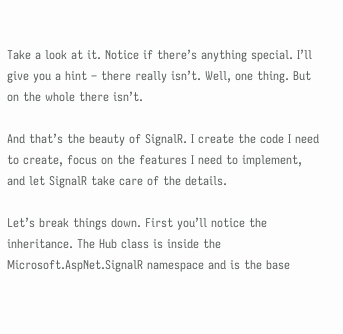Take a look at it. Notice if there’s anything special. I’ll give you a hint – there really isn’t. Well, one thing. But on the whole there isn’t.

And that’s the beauty of SignalR. I create the code I need to create, focus on the features I need to implement, and let SignalR take care of the details.

Let’s break things down. First you’ll notice the inheritance. The Hub class is inside the Microsoft.AspNet.SignalR namespace and is the base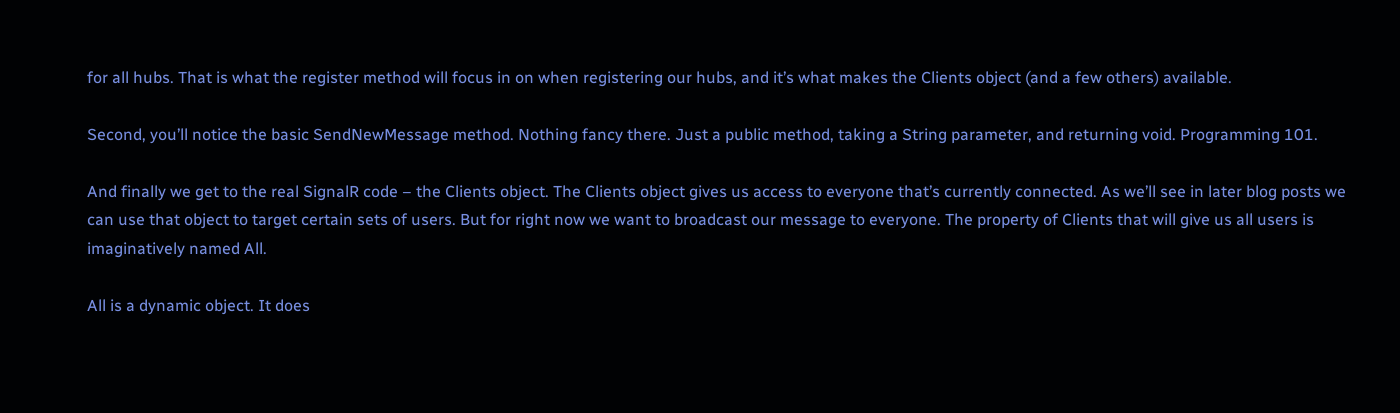for all hubs. That is what the register method will focus in on when registering our hubs, and it’s what makes the Clients object (and a few others) available.

Second, you’ll notice the basic SendNewMessage method. Nothing fancy there. Just a public method, taking a String parameter, and returning void. Programming 101.

And finally we get to the real SignalR code – the Clients object. The Clients object gives us access to everyone that’s currently connected. As we’ll see in later blog posts we can use that object to target certain sets of users. But for right now we want to broadcast our message to everyone. The property of Clients that will give us all users is imaginatively named All.

All is a dynamic object. It does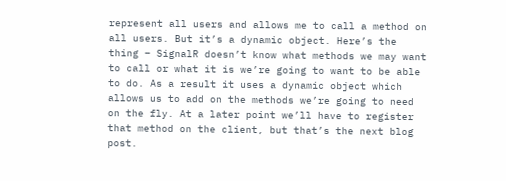represent all users and allows me to call a method on all users. But it’s a dynamic object. Here’s the thing – SignalR doesn’t know what methods we may want to call or what it is we’re going to want to be able to do. As a result it uses a dynamic object which allows us to add on the methods we’re going to need on the fly. At a later point we’ll have to register that method on the client, but that’s the next blog post.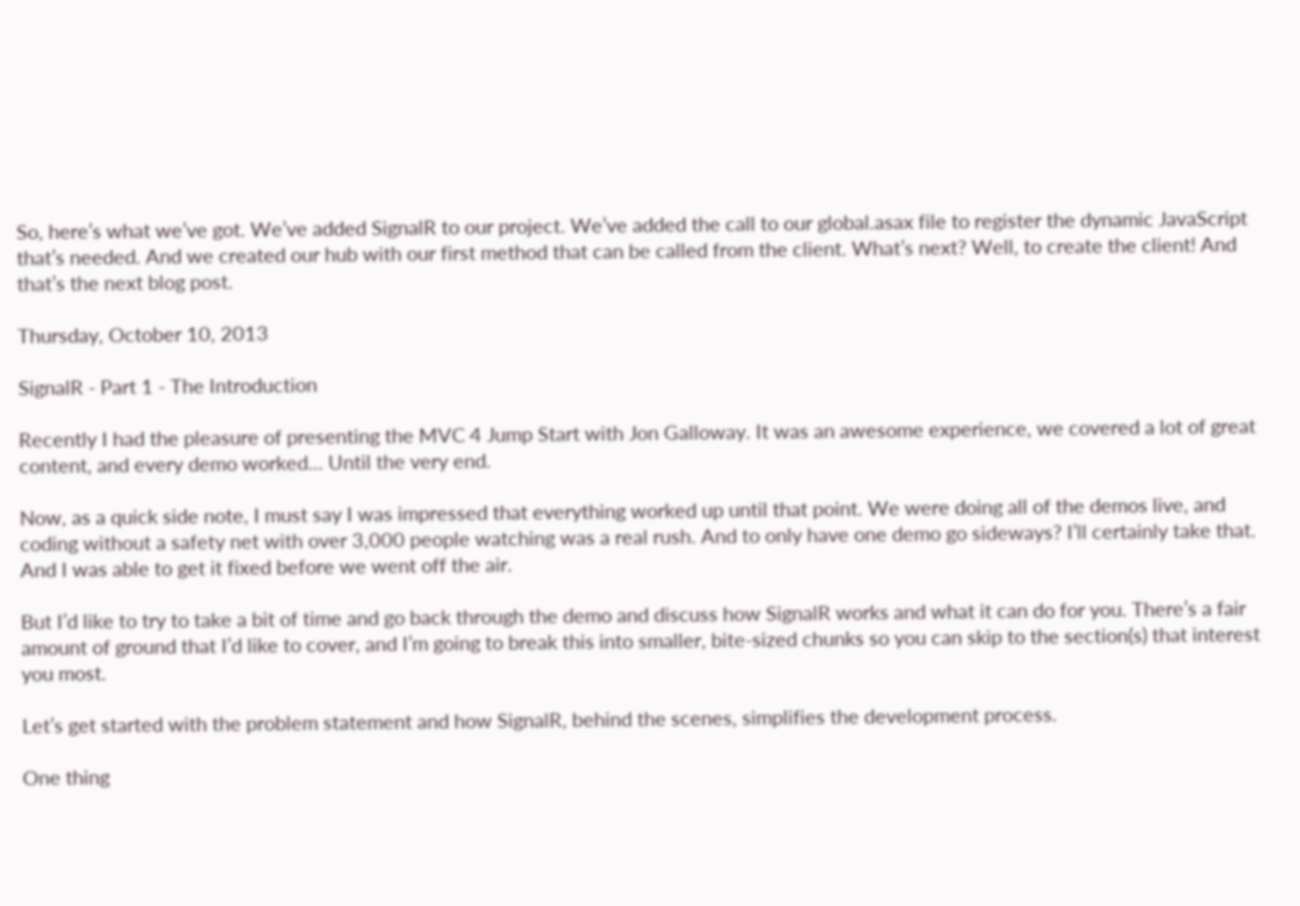So, here’s what we’ve got. We’ve added SignalR to our project. We’ve added the call to our global.asax file to register the dynamic JavaScript that’s needed. And we created our hub with our first method that can be called from the client. What’s next? Well, to create the client! And that’s the next blog post.

Thursday, October 10, 2013

SignalR - Part 1 - The Introduction

Recently I had the pleasure of presenting the MVC 4 Jump Start with Jon Galloway. It was an awesome experience, we covered a lot of great content, and every demo worked... Until the very end.

Now, as a quick side note, I must say I was impressed that everything worked up until that point. We were doing all of the demos live, and coding without a safety net with over 3,000 people watching was a real rush. And to only have one demo go sideways? I’ll certainly take that. And I was able to get it fixed before we went off the air.

But I’d like to try to take a bit of time and go back through the demo and discuss how SignalR works and what it can do for you. There’s a fair amount of ground that I’d like to cover, and I’m going to break this into smaller, bite-sized chunks so you can skip to the section(s) that interest you most.

Let’s get started with the problem statement and how SignalR, behind the scenes, simplifies the development process.

One thing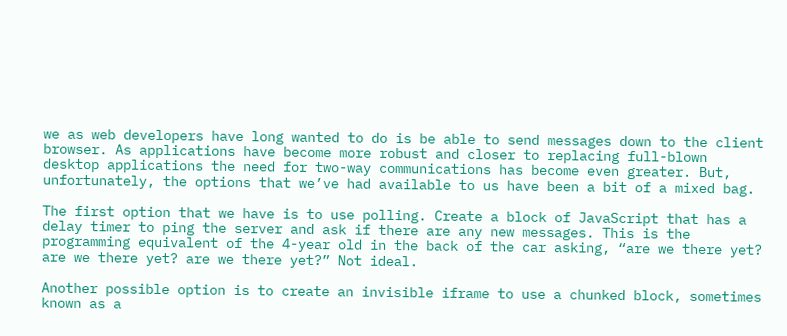we as web developers have long wanted to do is be able to send messages down to the client browser. As applications have become more robust and closer to replacing full-blown desktop applications the need for two-way communications has become even greater. But, unfortunately, the options that we’ve had available to us have been a bit of a mixed bag.

The first option that we have is to use polling. Create a block of JavaScript that has a delay timer to ping the server and ask if there are any new messages. This is the programming equivalent of the 4-year old in the back of the car asking, “are we there yet? are we there yet? are we there yet?” Not ideal.

Another possible option is to create an invisible iframe to use a chunked block, sometimes known as a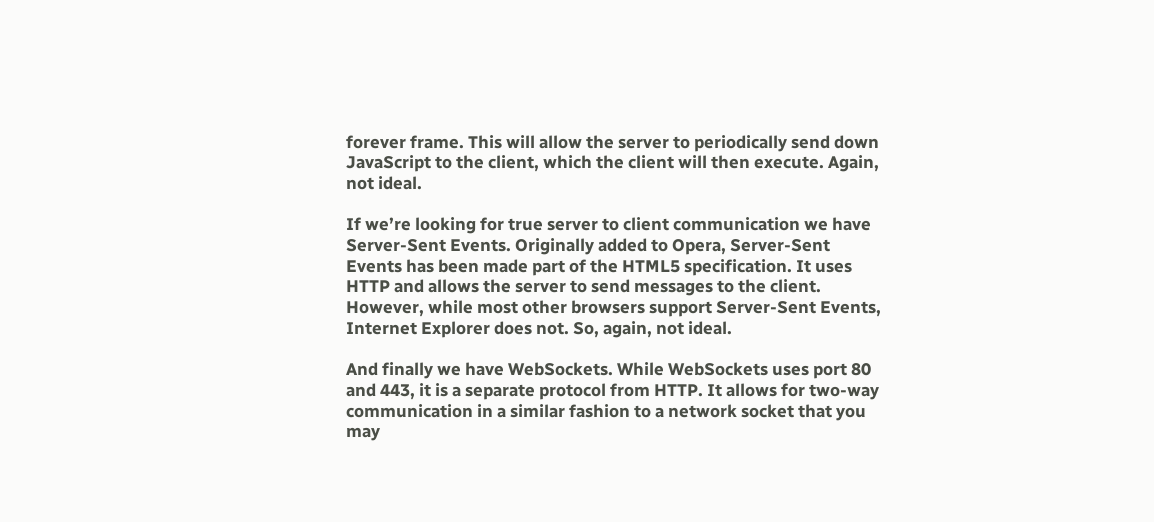forever frame. This will allow the server to periodically send down JavaScript to the client, which the client will then execute. Again, not ideal.

If we’re looking for true server to client communication we have Server-Sent Events. Originally added to Opera, Server-Sent Events has been made part of the HTML5 specification. It uses HTTP and allows the server to send messages to the client. However, while most other browsers support Server-Sent Events, Internet Explorer does not. So, again, not ideal.

And finally we have WebSockets. While WebSockets uses port 80 and 443, it is a separate protocol from HTTP. It allows for two-way communication in a similar fashion to a network socket that you may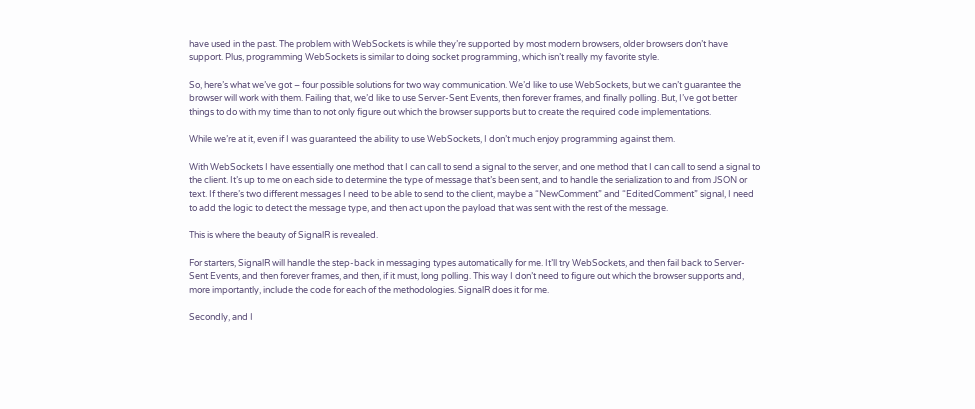have used in the past. The problem with WebSockets is while they’re supported by most modern browsers, older browsers don’t have support. Plus, programming WebSockets is similar to doing socket programming, which isn’t really my favorite style.

So, here’s what we’ve got – four possible solutions for two way communication. We’d like to use WebSockets, but we can’t guarantee the browser will work with them. Failing that, we’d like to use Server-Sent Events, then forever frames, and finally polling. But, I’ve got better things to do with my time than to not only figure out which the browser supports but to create the required code implementations.

While we’re at it, even if I was guaranteed the ability to use WebSockets, I don’t much enjoy programming against them.

With WebSockets I have essentially one method that I can call to send a signal to the server, and one method that I can call to send a signal to the client. It’s up to me on each side to determine the type of message that’s been sent, and to handle the serialization to and from JSON or text. If there’s two different messages I need to be able to send to the client, maybe a “NewComment” and “EditedComment” signal, I need to add the logic to detect the message type, and then act upon the payload that was sent with the rest of the message.

This is where the beauty of SignalR is revealed.

For starters, SignalR will handle the step-back in messaging types automatically for me. It’ll try WebSockets, and then fail back to Server-Sent Events, and then forever frames, and then, if it must, long polling. This way I don’t need to figure out which the browser supports and, more importantly, include the code for each of the methodologies. SignalR does it for me.

Secondly, and I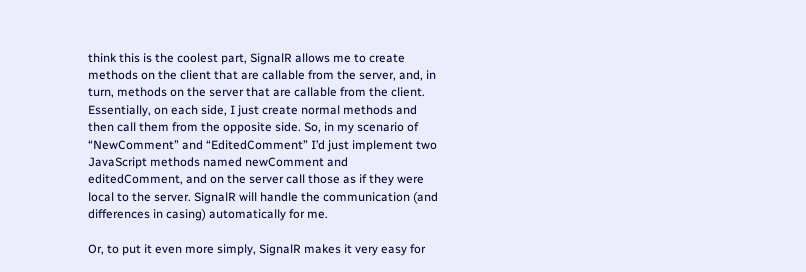think this is the coolest part, SignalR allows me to create methods on the client that are callable from the server, and, in turn, methods on the server that are callable from the client. Essentially, on each side, I just create normal methods and then call them from the opposite side. So, in my scenario of “NewComment” and “EditedComment” I’d just implement two JavaScript methods named newComment and editedComment, and on the server call those as if they were local to the server. SignalR will handle the communication (and differences in casing) automatically for me.

Or, to put it even more simply, SignalR makes it very easy for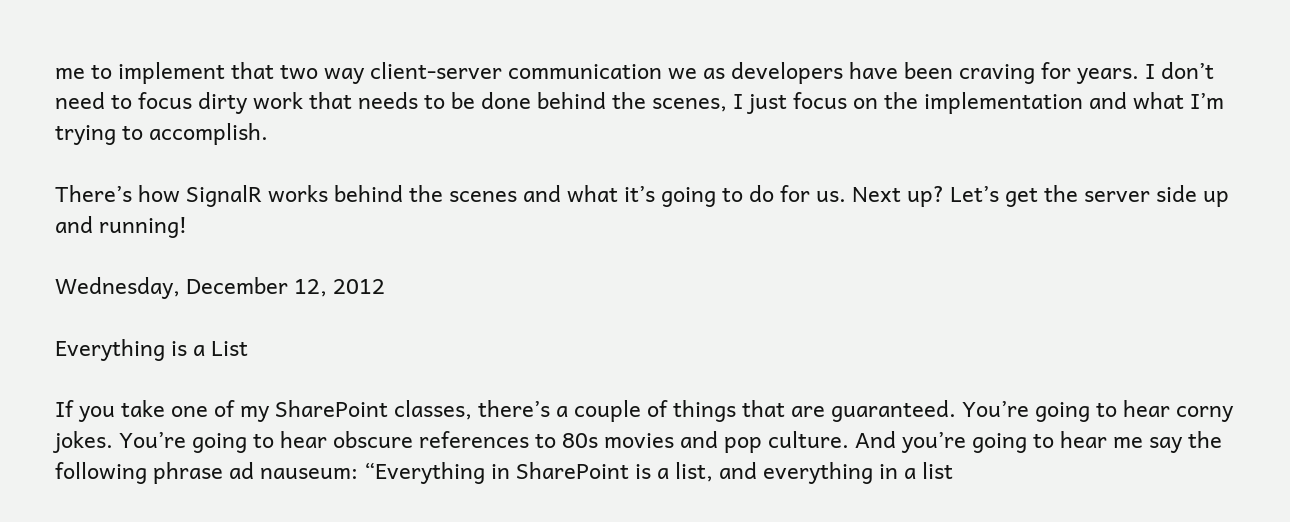me to implement that two way client-server communication we as developers have been craving for years. I don’t need to focus dirty work that needs to be done behind the scenes, I just focus on the implementation and what I’m trying to accomplish.

There’s how SignalR works behind the scenes and what it’s going to do for us. Next up? Let’s get the server side up and running!

Wednesday, December 12, 2012

Everything is a List

If you take one of my SharePoint classes, there’s a couple of things that are guaranteed. You’re going to hear corny jokes. You’re going to hear obscure references to 80s movies and pop culture. And you’re going to hear me say the following phrase ad nauseum: “Everything in SharePoint is a list, and everything in a list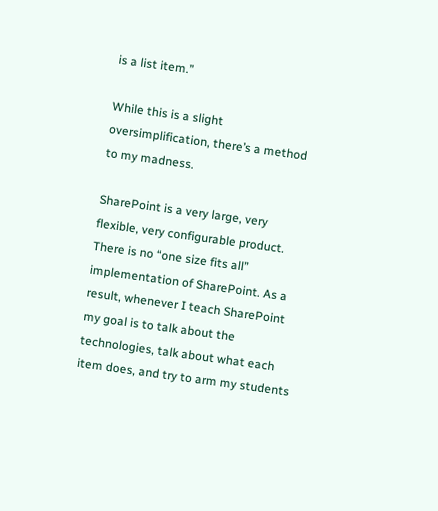is a list item.”

While this is a slight oversimplification, there’s a method to my madness.

SharePoint is a very large, very flexible, very configurable product. There is no “one size fits all” implementation of SharePoint. As a result, whenever I teach SharePoint my goal is to talk about the technologies, talk about what each item does, and try to arm my students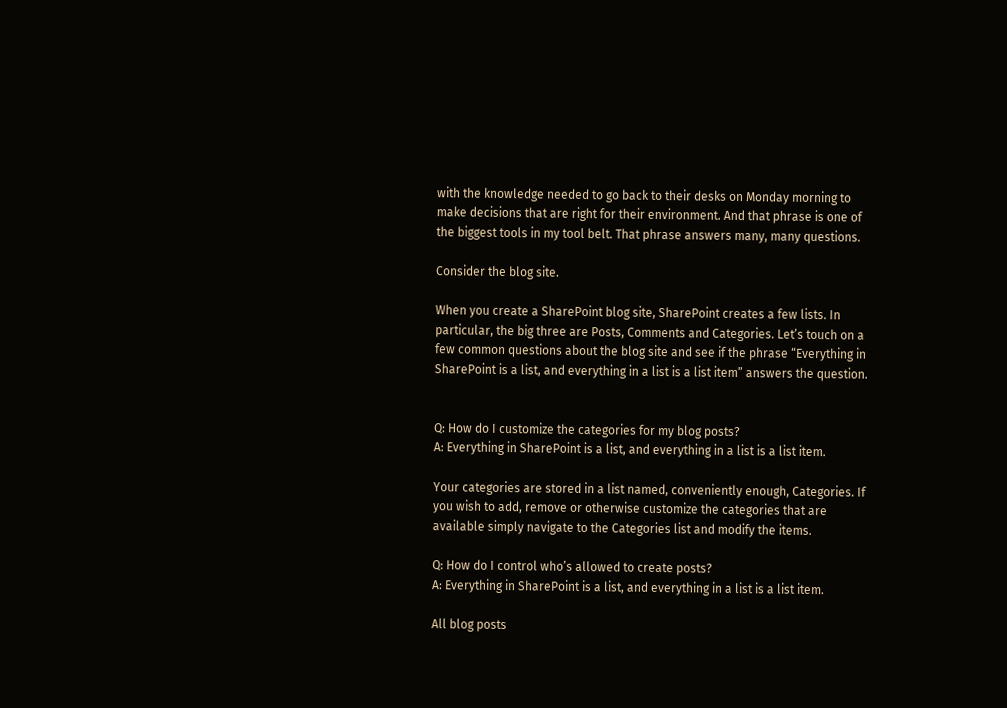with the knowledge needed to go back to their desks on Monday morning to make decisions that are right for their environment. And that phrase is one of the biggest tools in my tool belt. That phrase answers many, many questions.

Consider the blog site.

When you create a SharePoint blog site, SharePoint creates a few lists. In particular, the big three are Posts, Comments and Categories. Let’s touch on a few common questions about the blog site and see if the phrase “Everything in SharePoint is a list, and everything in a list is a list item” answers the question.


Q: How do I customize the categories for my blog posts?
A: Everything in SharePoint is a list, and everything in a list is a list item.

Your categories are stored in a list named, conveniently enough, Categories. If you wish to add, remove or otherwise customize the categories that are available simply navigate to the Categories list and modify the items.

Q: How do I control who’s allowed to create posts?
A: Everything in SharePoint is a list, and everything in a list is a list item.

All blog posts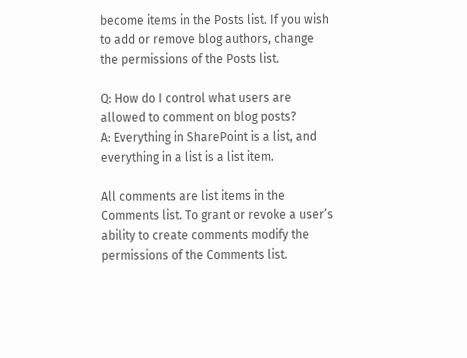become items in the Posts list. If you wish to add or remove blog authors, change the permissions of the Posts list.

Q: How do I control what users are allowed to comment on blog posts?
A: Everything in SharePoint is a list, and everything in a list is a list item.

All comments are list items in the Comments list. To grant or revoke a user’s ability to create comments modify the permissions of the Comments list.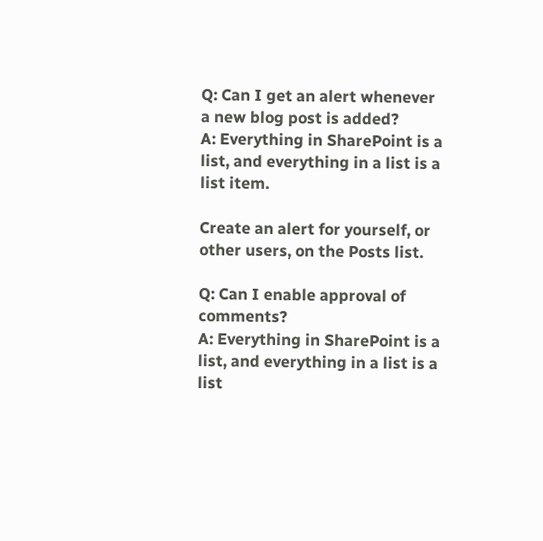Q: Can I get an alert whenever a new blog post is added?
A: Everything in SharePoint is a list, and everything in a list is a list item.

Create an alert for yourself, or other users, on the Posts list.

Q: Can I enable approval of comments?
A: Everything in SharePoint is a list, and everything in a list is a list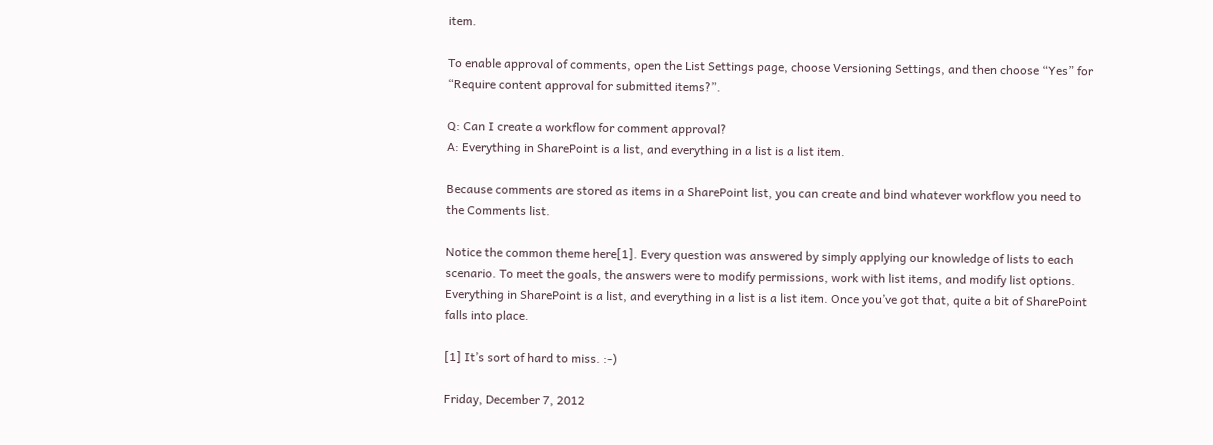item.

To enable approval of comments, open the List Settings page, choose Versioning Settings, and then choose “Yes” for “Require content approval for submitted items?”.

Q: Can I create a workflow for comment approval?
A: Everything in SharePoint is a list, and everything in a list is a list item.

Because comments are stored as items in a SharePoint list, you can create and bind whatever workflow you need to the Comments list.

Notice the common theme here[1]. Every question was answered by simply applying our knowledge of lists to each scenario. To meet the goals, the answers were to modify permissions, work with list items, and modify list options. Everything in SharePoint is a list, and everything in a list is a list item. Once you’ve got that, quite a bit of SharePoint falls into place.

[1] It’s sort of hard to miss. :-)

Friday, December 7, 2012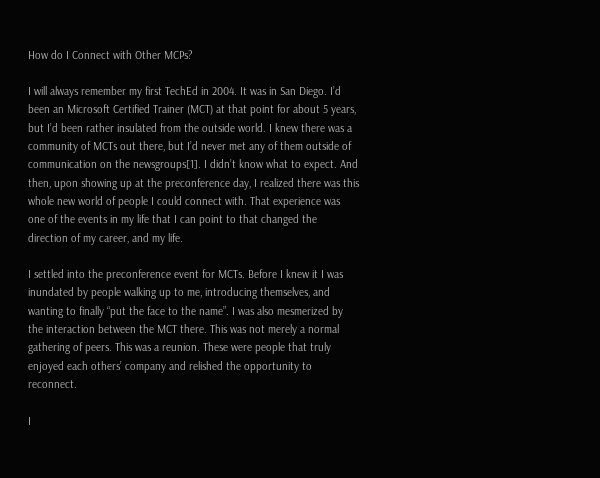How do I Connect with Other MCPs?

I will always remember my first TechEd in 2004. It was in San Diego. I’d been an Microsoft Certified Trainer (MCT) at that point for about 5 years, but I’d been rather insulated from the outside world. I knew there was a community of MCTs out there, but I’d never met any of them outside of communication on the newsgroups[1]. I didn’t know what to expect. And then, upon showing up at the preconference day, I realized there was this whole new world of people I could connect with. That experience was one of the events in my life that I can point to that changed the direction of my career, and my life.

I settled into the preconference event for MCTs. Before I knew it I was inundated by people walking up to me, introducing themselves, and wanting to finally “put the face to the name”. I was also mesmerized by the interaction between the MCT there. This was not merely a normal gathering of peers. This was a reunion. These were people that truly enjoyed each others’ company and relished the opportunity to reconnect.

I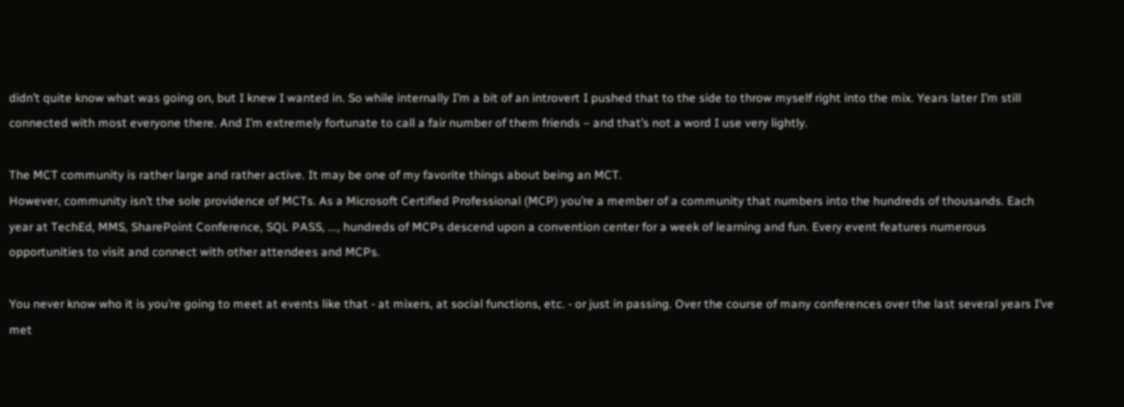didn’t quite know what was going on, but I knew I wanted in. So while internally I’m a bit of an introvert I pushed that to the side to throw myself right into the mix. Years later I’m still connected with most everyone there. And I’m extremely fortunate to call a fair number of them friends – and that’s not a word I use very lightly.

The MCT community is rather large and rather active. It may be one of my favorite things about being an MCT.
However, community isn’t the sole providence of MCTs. As a Microsoft Certified Professional (MCP) you’re a member of a community that numbers into the hundreds of thousands. Each year at TechEd, MMS, SharePoint Conference, SQL PASS, ..., hundreds of MCPs descend upon a convention center for a week of learning and fun. Every event features numerous opportunities to visit and connect with other attendees and MCPs.

You never know who it is you’re going to meet at events like that - at mixers, at social functions, etc. - or just in passing. Over the course of many conferences over the last several years I’ve met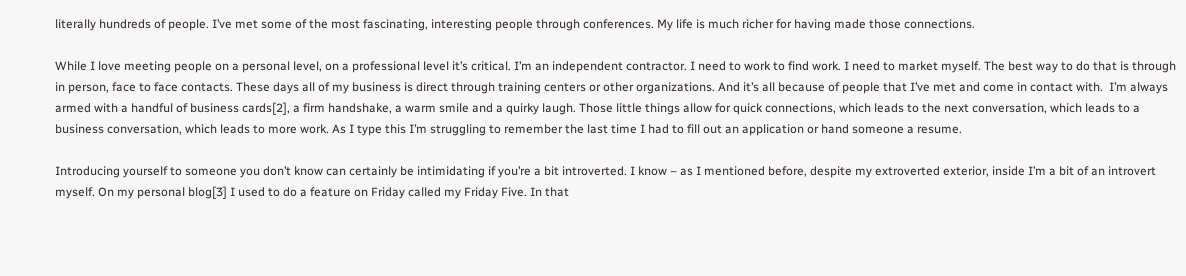literally hundreds of people. I’ve met some of the most fascinating, interesting people through conferences. My life is much richer for having made those connections.

While I love meeting people on a personal level, on a professional level it’s critical. I’m an independent contractor. I need to work to find work. I need to market myself. The best way to do that is through in person, face to face contacts. These days all of my business is direct through training centers or other organizations. And it’s all because of people that I’ve met and come in contact with.  I’m always armed with a handful of business cards[2], a firm handshake, a warm smile and a quirky laugh. Those little things allow for quick connections, which leads to the next conversation, which leads to a business conversation, which leads to more work. As I type this I’m struggling to remember the last time I had to fill out an application or hand someone a resume.

Introducing yourself to someone you don’t know can certainly be intimidating if you’re a bit introverted. I know – as I mentioned before, despite my extroverted exterior, inside I’m a bit of an introvert myself. On my personal blog[3] I used to do a feature on Friday called my Friday Five. In that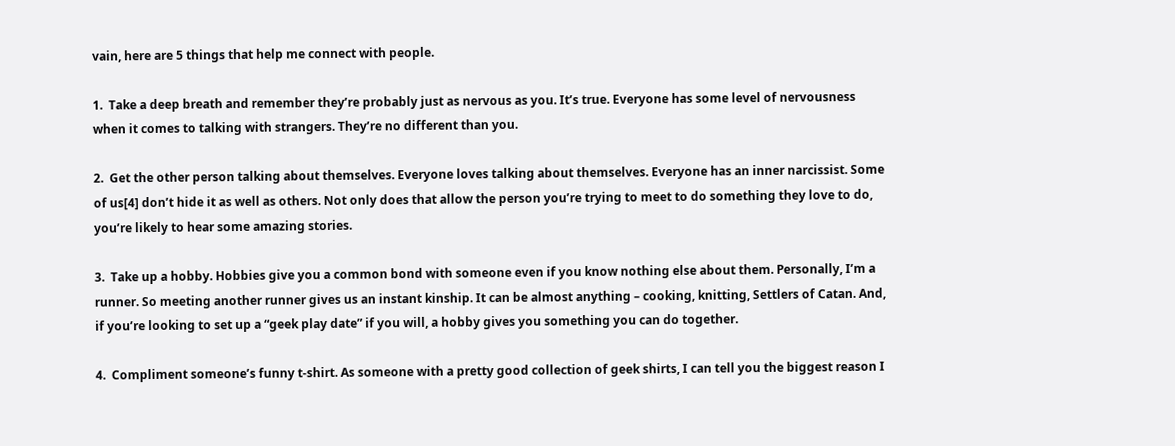vain, here are 5 things that help me connect with people.

1.  Take a deep breath and remember they’re probably just as nervous as you. It’s true. Everyone has some level of nervousness when it comes to talking with strangers. They’re no different than you.

2.  Get the other person talking about themselves. Everyone loves talking about themselves. Everyone has an inner narcissist. Some of us[4] don’t hide it as well as others. Not only does that allow the person you’re trying to meet to do something they love to do, you’re likely to hear some amazing stories.

3.  Take up a hobby. Hobbies give you a common bond with someone even if you know nothing else about them. Personally, I’m a runner. So meeting another runner gives us an instant kinship. It can be almost anything – cooking, knitting, Settlers of Catan. And, if you’re looking to set up a “geek play date” if you will, a hobby gives you something you can do together.

4.  Compliment someone’s funny t-shirt. As someone with a pretty good collection of geek shirts, I can tell you the biggest reason I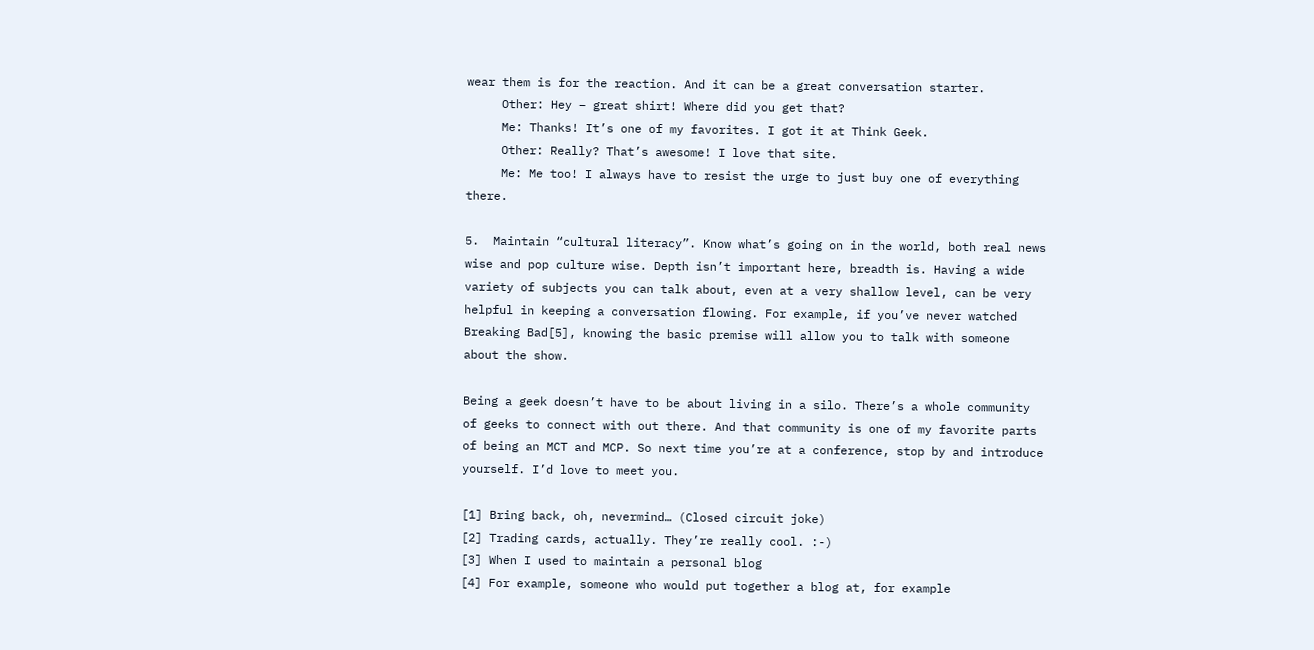wear them is for the reaction. And it can be a great conversation starter.
     Other: Hey – great shirt! Where did you get that?
     Me: Thanks! It’s one of my favorites. I got it at Think Geek.
     Other: Really? That’s awesome! I love that site.
     Me: Me too! I always have to resist the urge to just buy one of everything there.

5.  Maintain “cultural literacy”. Know what’s going on in the world, both real news wise and pop culture wise. Depth isn’t important here, breadth is. Having a wide variety of subjects you can talk about, even at a very shallow level, can be very helpful in keeping a conversation flowing. For example, if you’ve never watched Breaking Bad[5], knowing the basic premise will allow you to talk with someone about the show.

Being a geek doesn’t have to be about living in a silo. There’s a whole community of geeks to connect with out there. And that community is one of my favorite parts of being an MCT and MCP. So next time you’re at a conference, stop by and introduce yourself. I’d love to meet you.

[1] Bring back, oh, nevermind… (Closed circuit joke)
[2] Trading cards, actually. They’re really cool. :-)
[3] When I used to maintain a personal blog
[4] For example, someone who would put together a blog at, for example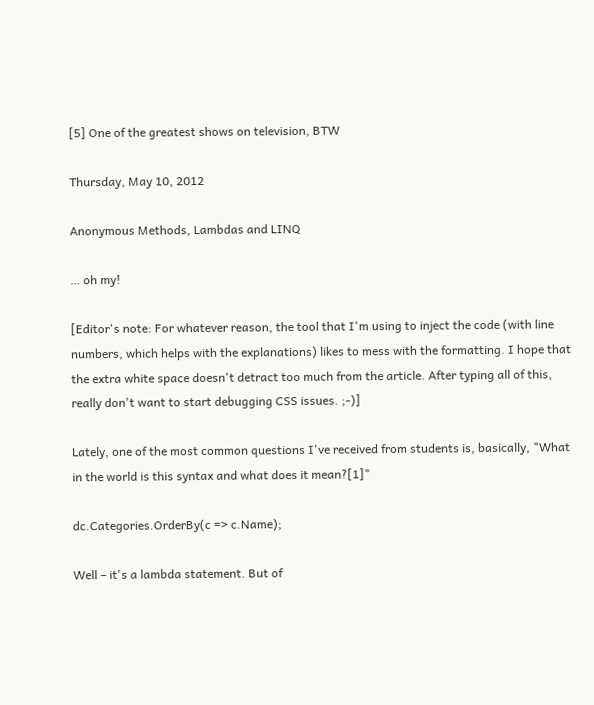[5] One of the greatest shows on television, BTW

Thursday, May 10, 2012

Anonymous Methods, Lambdas and LINQ

… oh my!

[Editor's note: For whatever reason, the tool that I'm using to inject the code (with line numbers, which helps with the explanations) likes to mess with the formatting. I hope that the extra white space doesn't detract too much from the article. After typing all of this, really don't want to start debugging CSS issues. ;-)]

Lately, one of the most common questions I've received from students is, basically, "What in the world is this syntax and what does it mean?[1]"

dc.Categories.OrderBy(c => c.Name);

Well – it's a lambda statement. But of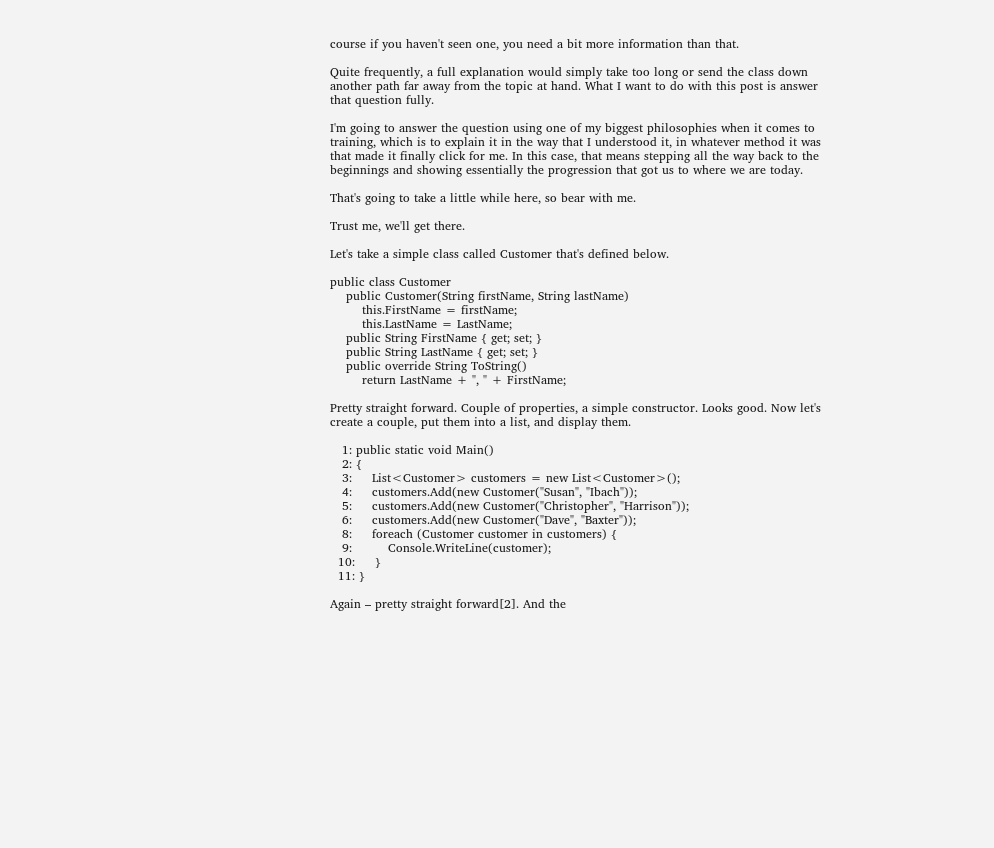course if you haven't seen one, you need a bit more information than that.

Quite frequently, a full explanation would simply take too long or send the class down another path far away from the topic at hand. What I want to do with this post is answer that question fully.

I'm going to answer the question using one of my biggest philosophies when it comes to training, which is to explain it in the way that I understood it, in whatever method it was that made it finally click for me. In this case, that means stepping all the way back to the beginnings and showing essentially the progression that got us to where we are today.

That's going to take a little while here, so bear with me.

Trust me, we'll get there.

Let's take a simple class called Customer that's defined below.

public class Customer
    public Customer(String firstName, String lastName)
        this.FirstName = firstName;
        this.LastName = LastName;
    public String FirstName { get; set; }
    public String LastName { get; set; }
    public override String ToString()
        return LastName + ", " + FirstName;

Pretty straight forward. Couple of properties, a simple constructor. Looks good. Now let's create a couple, put them into a list, and display them.

   1: public static void Main()
   2: {
   3:     List<Customer> customers = new List<Customer>();
   4:     customers.Add(new Customer("Susan", "Ibach"));
   5:     customers.Add(new Customer("Christopher", "Harrison"));
   6:     customers.Add(new Customer("Dave", "Baxter"));
   8:     foreach (Customer customer in customers) {
   9:         Console.WriteLine(customer);
  10:     }
  11: }

Again – pretty straight forward[2]. And the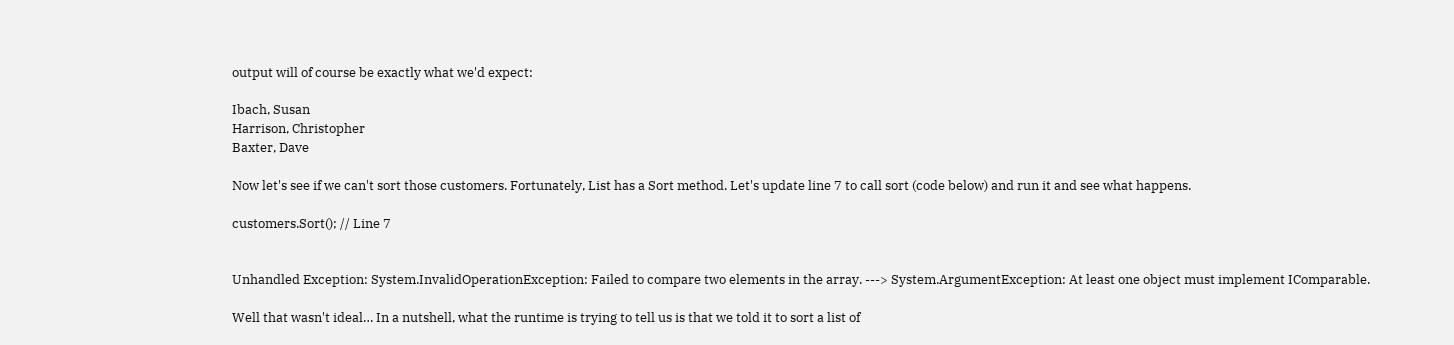output will of course be exactly what we'd expect:

Ibach, Susan
Harrison, Christopher
Baxter, Dave

Now let's see if we can't sort those customers. Fortunately, List has a Sort method. Let's update line 7 to call sort (code below) and run it and see what happens.

customers.Sort(); // Line 7


Unhandled Exception: System.InvalidOperationException: Failed to compare two elements in the array. ---> System.ArgumentException: At least one object must implement IComparable.

Well that wasn't ideal… In a nutshell, what the runtime is trying to tell us is that we told it to sort a list of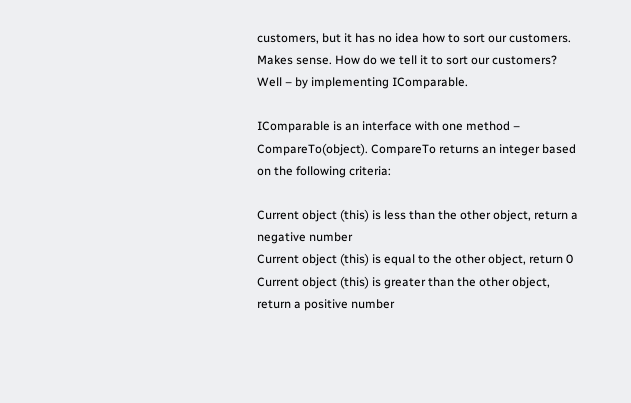customers, but it has no idea how to sort our customers. Makes sense. How do we tell it to sort our customers? Well – by implementing IComparable.

IComparable is an interface with one method – CompareTo(object). CompareTo returns an integer based on the following criteria:

Current object (this) is less than the other object, return a negative number
Current object (this) is equal to the other object, return 0
Current object (this) is greater than the other object, return a positive number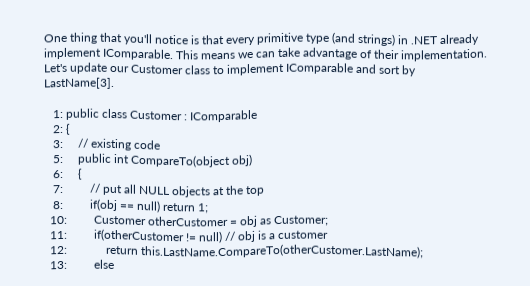One thing that you'll notice is that every primitive type (and strings) in .NET already implement IComparable. This means we can take advantage of their implementation. Let's update our Customer class to implement IComparable and sort by LastName[3].

   1: public class Customer : IComparable
   2: {
   3:     // existing code
   5:     public int CompareTo(object obj)
   6:     {
   7:         // put all NULL objects at the top
   8:         if(obj == null) return 1;
  10:         Customer otherCustomer = obj as Customer;
  11:         if(otherCustomer != null) // obj is a customer
  12:             return this.LastName.CompareTo(otherCustomer.LastName);
  13:         else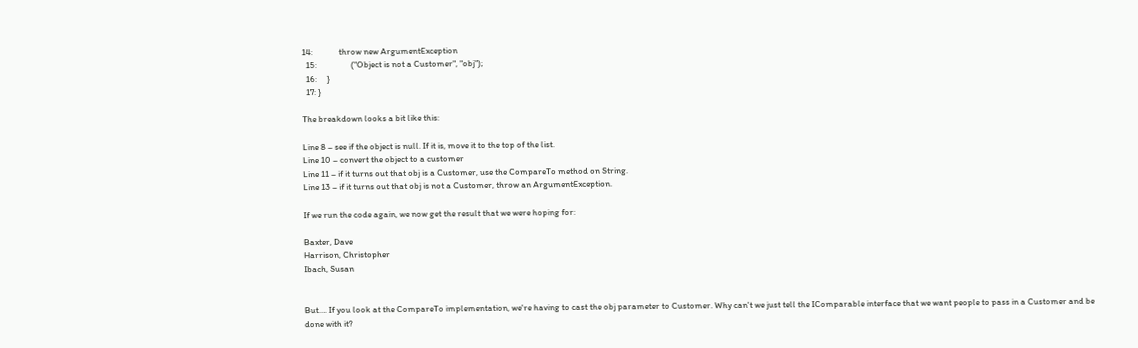14:             throw new ArgumentException
  15:                 ("Object is not a Customer", "obj");
  16:     }
  17: }

The breakdown looks a bit like this:

Line 8 – see if the object is null. If it is, move it to the top of the list.
Line 10 – convert the object to a customer
Line 11 – if it turns out that obj is a Customer, use the CompareTo method on String.
Line 13 – if it turns out that obj is not a Customer, throw an ArgumentException.

If we run the code again, we now get the result that we were hoping for:

Baxter, Dave
Harrison, Christopher
Ibach, Susan


But…. If you look at the CompareTo implementation, we're having to cast the obj parameter to Customer. Why can't we just tell the IComparable interface that we want people to pass in a Customer and be done with it?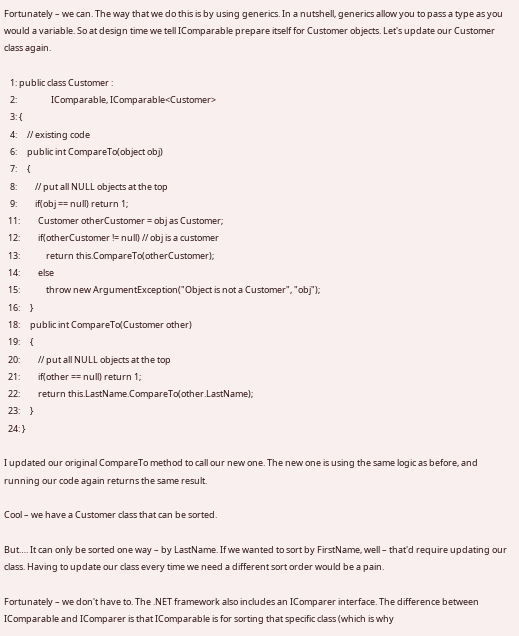Fortunately – we can. The way that we do this is by using generics. In a nutshell, generics allow you to pass a type as you would a variable. So at design time we tell IComparable prepare itself for Customer objects. Let's update our Customer class again.

   1: public class Customer :
   2:                 IComparable, IComparable<Customer>
   3: {
   4:     // existing code
   6:     public int CompareTo(object obj)
   7:     {
   8:         // put all NULL objects at the top
   9:         if(obj == null) return 1;
  11:         Customer otherCustomer = obj as Customer;
  12:         if(otherCustomer != null) // obj is a customer
  13:             return this.CompareTo(otherCustomer);
  14:         else
  15:             throw new ArgumentException("Object is not a Customer", "obj");
  16:     }
  18:     public int CompareTo(Customer other)
  19:     {
  20:         // put all NULL objects at the top
  21:         if(other == null) return 1;
  22:         return this.LastName.CompareTo(other.LastName);
  23:     }
  24: }

I updated our original CompareTo method to call our new one. The new one is using the same logic as before, and running our code again returns the same result.

Cool – we have a Customer class that can be sorted.

But…. It can only be sorted one way – by LastName. If we wanted to sort by FirstName, well – that'd require updating our class. Having to update our class every time we need a different sort order would be a pain.

Fortunately – we don't have to. The .NET framework also includes an IComparer interface. The difference between IComparable and IComparer is that IComparable is for sorting that specific class (which is why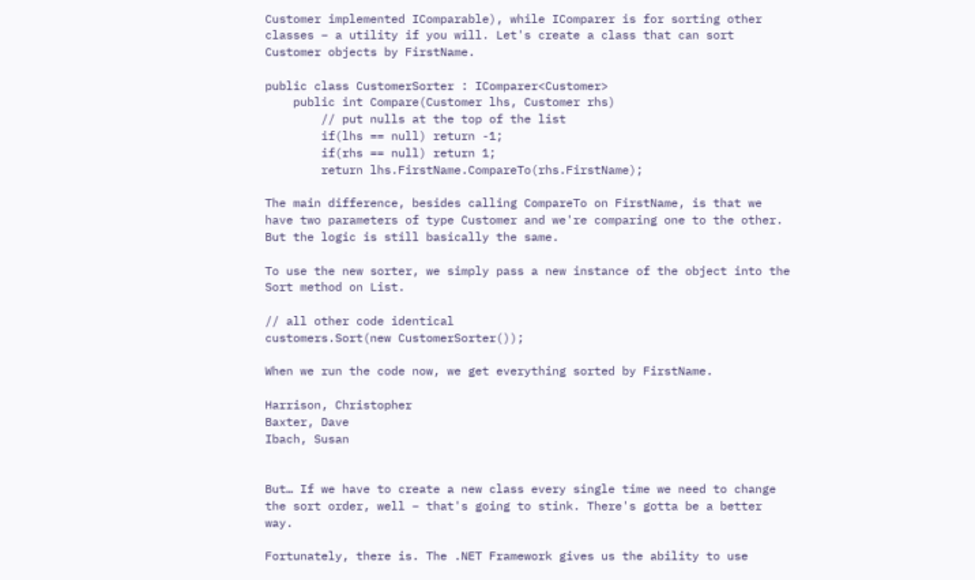Customer implemented IComparable), while IComparer is for sorting other classes – a utility if you will. Let's create a class that can sort Customer objects by FirstName.

public class CustomerSorter : IComparer<Customer>
    public int Compare(Customer lhs, Customer rhs)
        // put nulls at the top of the list
        if(lhs == null) return -1;
        if(rhs == null) return 1;
        return lhs.FirstName.CompareTo(rhs.FirstName);

The main difference, besides calling CompareTo on FirstName, is that we have two parameters of type Customer and we're comparing one to the other. But the logic is still basically the same.

To use the new sorter, we simply pass a new instance of the object into the Sort method on List.

// all other code identical
customers.Sort(new CustomerSorter());

When we run the code now, we get everything sorted by FirstName.

Harrison, Christopher
Baxter, Dave
Ibach, Susan


But… If we have to create a new class every single time we need to change the sort order, well – that's going to stink. There's gotta be a better way.

Fortunately, there is. The .NET Framework gives us the ability to use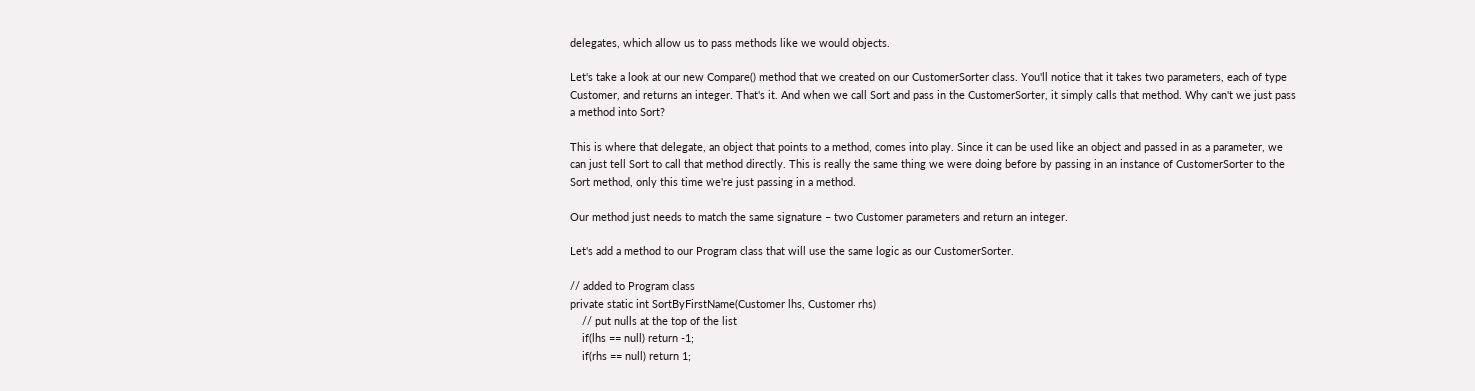delegates, which allow us to pass methods like we would objects.

Let's take a look at our new Compare() method that we created on our CustomerSorter class. You'll notice that it takes two parameters, each of type Customer, and returns an integer. That's it. And when we call Sort and pass in the CustomerSorter, it simply calls that method. Why can't we just pass a method into Sort?

This is where that delegate, an object that points to a method, comes into play. Since it can be used like an object and passed in as a parameter, we can just tell Sort to call that method directly. This is really the same thing we were doing before by passing in an instance of CustomerSorter to the Sort method, only this time we're just passing in a method.

Our method just needs to match the same signature – two Customer parameters and return an integer.

Let's add a method to our Program class that will use the same logic as our CustomerSorter.

// added to Program class
private static int SortByFirstName(Customer lhs, Customer rhs)
    // put nulls at the top of the list
    if(lhs == null) return -1;
    if(rhs == null) return 1;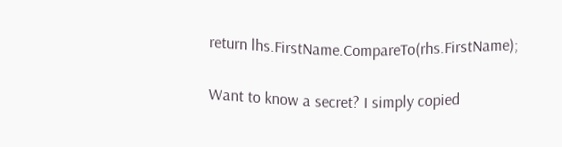return lhs.FirstName.CompareTo(rhs.FirstName);

Want to know a secret? I simply copied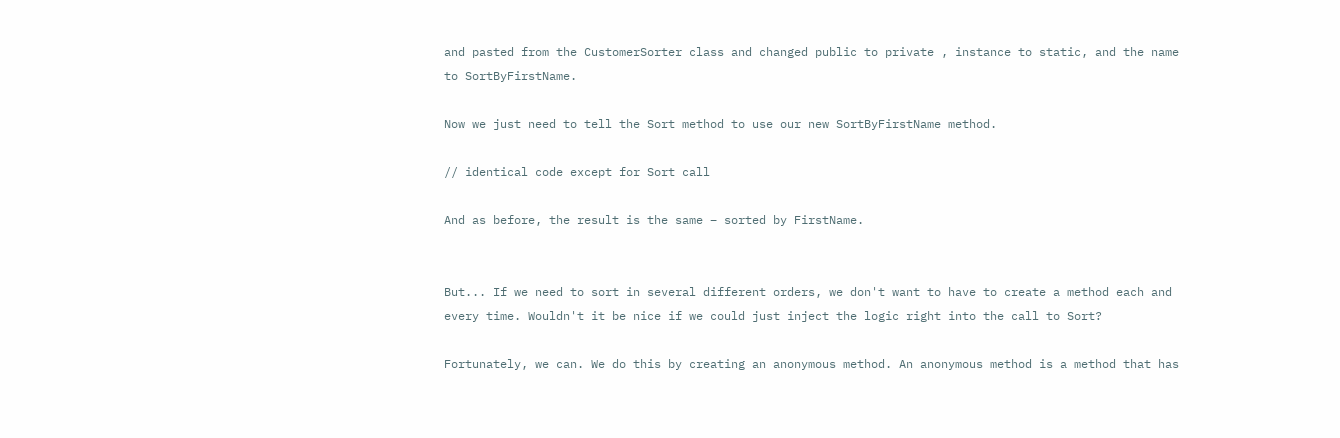and pasted from the CustomerSorter class and changed public to private , instance to static, and the name to SortByFirstName.

Now we just need to tell the Sort method to use our new SortByFirstName method.

// identical code except for Sort call

And as before, the result is the same – sorted by FirstName.


But... If we need to sort in several different orders, we don't want to have to create a method each and every time. Wouldn't it be nice if we could just inject the logic right into the call to Sort?

Fortunately, we can. We do this by creating an anonymous method. An anonymous method is a method that has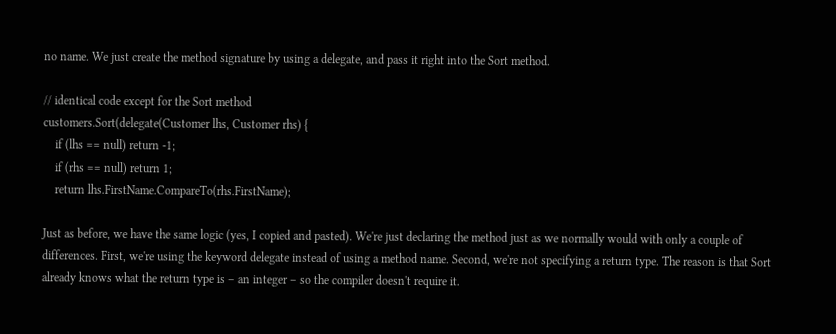no name. We just create the method signature by using a delegate, and pass it right into the Sort method.

// identical code except for the Sort method
customers.Sort(delegate(Customer lhs, Customer rhs) {
    if (lhs == null) return -1;
    if (rhs == null) return 1;
    return lhs.FirstName.CompareTo(rhs.FirstName);

Just as before, we have the same logic (yes, I copied and pasted). We're just declaring the method just as we normally would with only a couple of differences. First, we're using the keyword delegate instead of using a method name. Second, we're not specifying a return type. The reason is that Sort already knows what the return type is – an integer – so the compiler doesn't require it.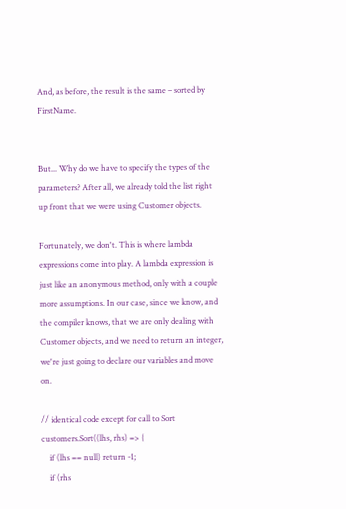And, as before, the result is the same – sorted by FirstName.


But... Why do we have to specify the types of the parameters? After all, we already told the list right up front that we were using Customer objects.

Fortunately, we don't. This is where lambda expressions come into play. A lambda expression is just like an anonymous method, only with a couple more assumptions. In our case, since we know, and the compiler knows, that we are only dealing with Customer objects, and we need to return an integer, we're just going to declare our variables and move on.

// identical code except for call to Sort
customers.Sort((lhs, rhs) => {
    if (lhs == null) return -1;
    if (rhs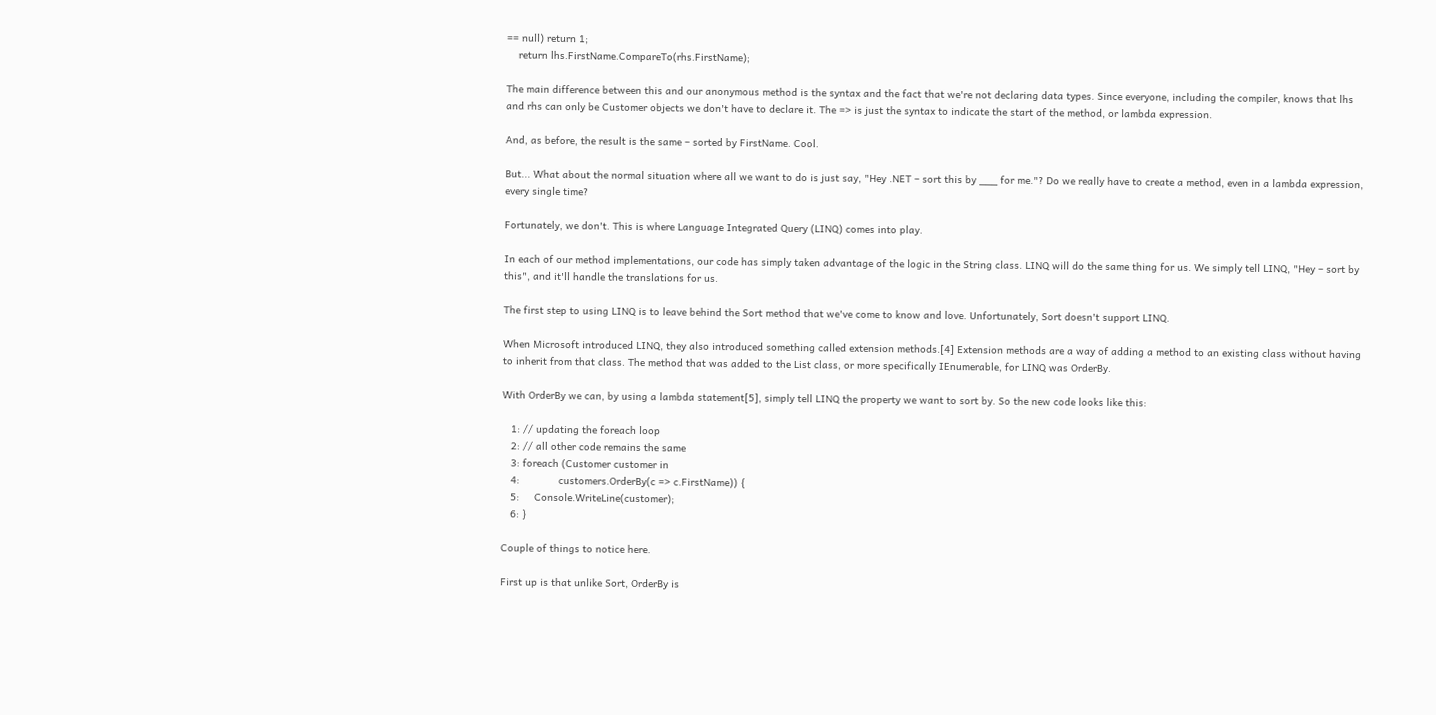== null) return 1;
    return lhs.FirstName.CompareTo(rhs.FirstName);

The main difference between this and our anonymous method is the syntax and the fact that we're not declaring data types. Since everyone, including the compiler, knows that lhs and rhs can only be Customer objects we don't have to declare it. The => is just the syntax to indicate the start of the method, or lambda expression.

And, as before, the result is the same – sorted by FirstName. Cool.

But... What about the normal situation where all we want to do is just say, "Hey .NET – sort this by ___ for me."? Do we really have to create a method, even in a lambda expression, every single time?

Fortunately, we don't. This is where Language Integrated Query (LINQ) comes into play.

In each of our method implementations, our code has simply taken advantage of the logic in the String class. LINQ will do the same thing for us. We simply tell LINQ, "Hey – sort by this", and it'll handle the translations for us.

The first step to using LINQ is to leave behind the Sort method that we've come to know and love. Unfortunately, Sort doesn't support LINQ.

When Microsoft introduced LINQ, they also introduced something called extension methods.[4] Extension methods are a way of adding a method to an existing class without having to inherit from that class. The method that was added to the List class, or more specifically IEnumerable, for LINQ was OrderBy.

With OrderBy we can, by using a lambda statement[5], simply tell LINQ the property we want to sort by. So the new code looks like this:

   1: // updating the foreach loop
   2: // all other code remains the same
   3: foreach (Customer customer in
   4:             customers.OrderBy(c => c.FirstName)) {
   5:     Console.WriteLine(customer);
   6: }

Couple of things to notice here.

First up is that unlike Sort, OrderBy is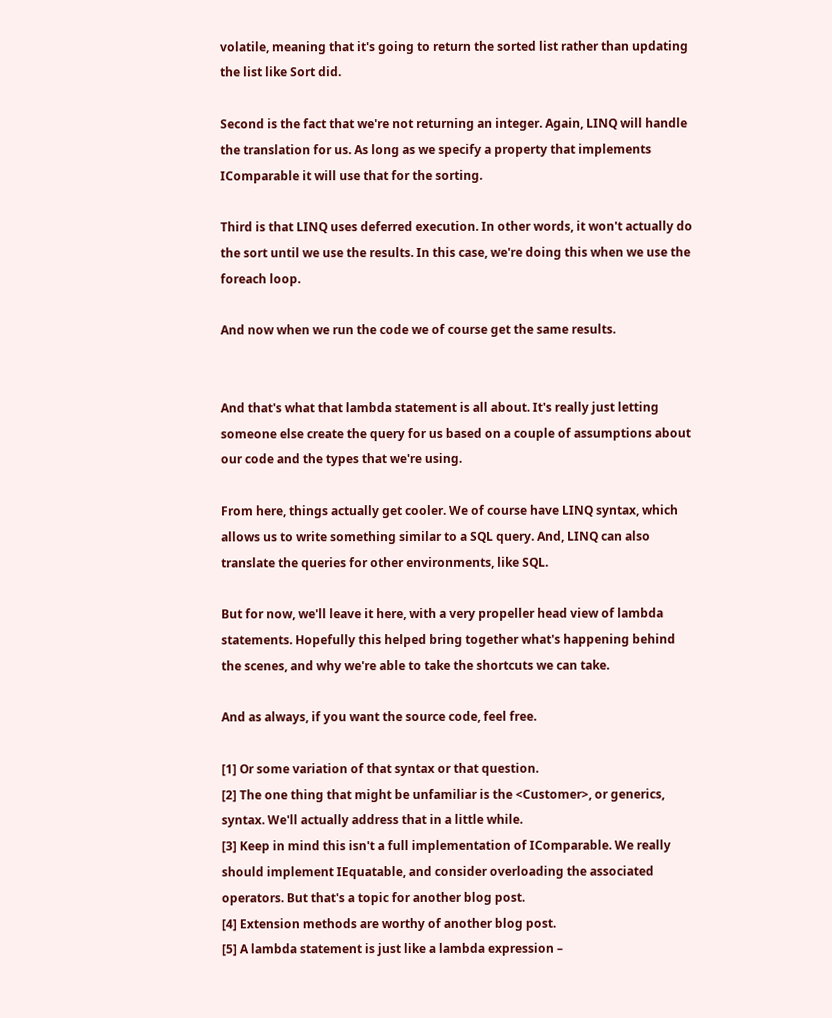volatile, meaning that it's going to return the sorted list rather than updating the list like Sort did.

Second is the fact that we're not returning an integer. Again, LINQ will handle the translation for us. As long as we specify a property that implements IComparable it will use that for the sorting.

Third is that LINQ uses deferred execution. In other words, it won't actually do the sort until we use the results. In this case, we're doing this when we use the foreach loop.

And now when we run the code we of course get the same results.


And that's what that lambda statement is all about. It's really just letting someone else create the query for us based on a couple of assumptions about our code and the types that we're using.

From here, things actually get cooler. We of course have LINQ syntax, which allows us to write something similar to a SQL query. And, LINQ can also translate the queries for other environments, like SQL.

But for now, we'll leave it here, with a very propeller head view of lambda statements. Hopefully this helped bring together what's happening behind the scenes, and why we're able to take the shortcuts we can take.

And as always, if you want the source code, feel free.

[1] Or some variation of that syntax or that question.
[2] The one thing that might be unfamiliar is the <Customer>, or generics, syntax. We'll actually address that in a little while.
[3] Keep in mind this isn't a full implementation of IComparable. We really should implement IEquatable, and consider overloading the associated operators. But that's a topic for another blog post.
[4] Extension methods are worthy of another blog post.
[5] A lambda statement is just like a lambda expression –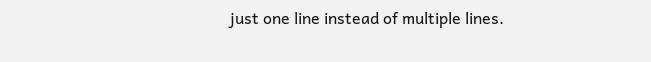just one line instead of multiple lines.